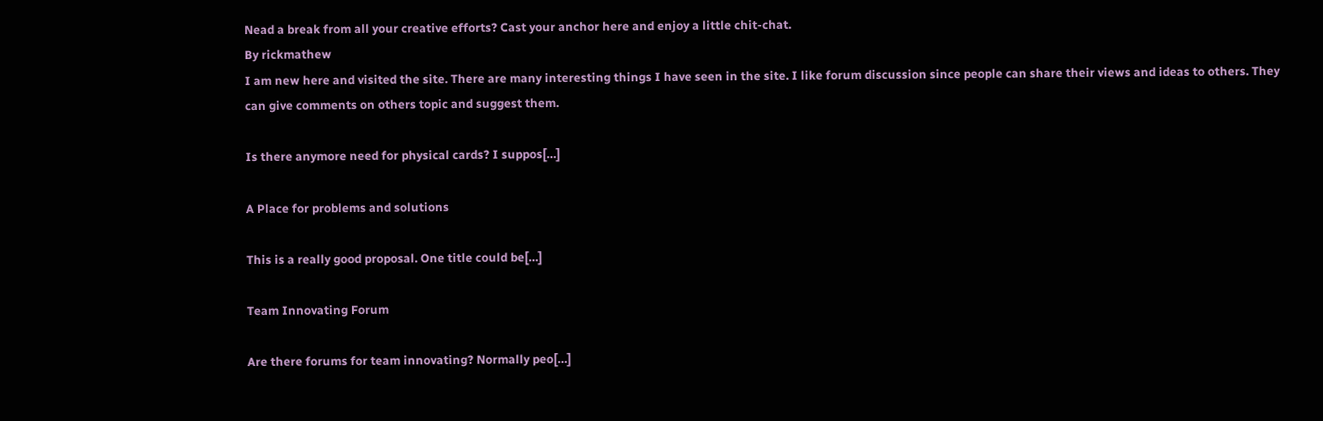Nead a break from all your creative efforts? Cast your anchor here and enjoy a little chit-chat.
By rickmathew
I am new here and visited the site. There are many interesting things I have seen in the site. I like forum discussion since people can share their views and ideas to others. They can give comments on others topic and suggest them.

Is there anymore need for physical cards? I suppos[…]

A Place for problems and solutions

This is a really good proposal. One title could be[…]

Team Innovating Forum

Are there forums for team innovating? Normally peo[…]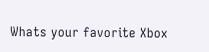Whats your favorite Xbox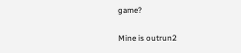game?

Mine is outrun2